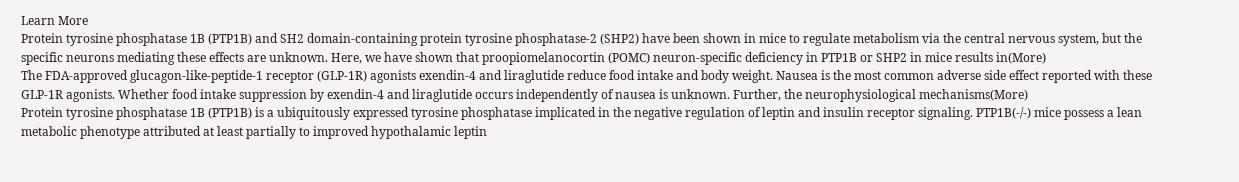Learn More
Protein tyrosine phosphatase 1B (PTP1B) and SH2 domain-containing protein tyrosine phosphatase-2 (SHP2) have been shown in mice to regulate metabolism via the central nervous system, but the specific neurons mediating these effects are unknown. Here, we have shown that proopiomelanocortin (POMC) neuron-specific deficiency in PTP1B or SHP2 in mice results in(More)
The FDA-approved glucagon-like-peptide-1 receptor (GLP-1R) agonists exendin-4 and liraglutide reduce food intake and body weight. Nausea is the most common adverse side effect reported with these GLP-1R agonists. Whether food intake suppression by exendin-4 and liraglutide occurs independently of nausea is unknown. Further, the neurophysiological mechanisms(More)
Protein tyrosine phosphatase 1B (PTP1B) is a ubiquitously expressed tyrosine phosphatase implicated in the negative regulation of leptin and insulin receptor signaling. PTP1B(-/-) mice possess a lean metabolic phenotype attributed at least partially to improved hypothalamic leptin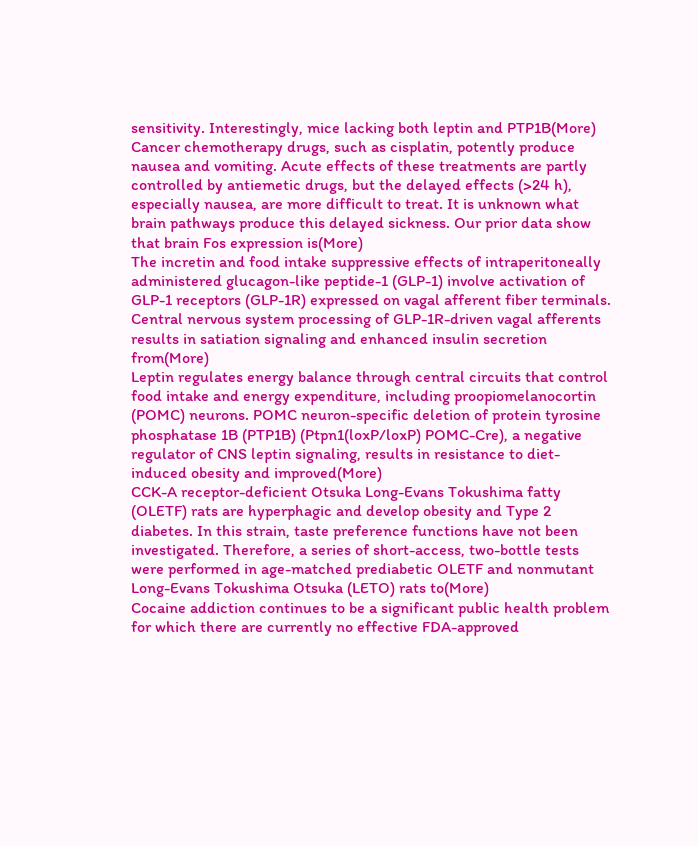sensitivity. Interestingly, mice lacking both leptin and PTP1B(More)
Cancer chemotherapy drugs, such as cisplatin, potently produce nausea and vomiting. Acute effects of these treatments are partly controlled by antiemetic drugs, but the delayed effects (>24 h), especially nausea, are more difficult to treat. It is unknown what brain pathways produce this delayed sickness. Our prior data show that brain Fos expression is(More)
The incretin and food intake suppressive effects of intraperitoneally administered glucagon-like peptide-1 (GLP-1) involve activation of GLP-1 receptors (GLP-1R) expressed on vagal afferent fiber terminals. Central nervous system processing of GLP-1R-driven vagal afferents results in satiation signaling and enhanced insulin secretion from(More)
Leptin regulates energy balance through central circuits that control food intake and energy expenditure, including proopiomelanocortin (POMC) neurons. POMC neuron-specific deletion of protein tyrosine phosphatase 1B (PTP1B) (Ptpn1(loxP/loxP) POMC-Cre), a negative regulator of CNS leptin signaling, results in resistance to diet-induced obesity and improved(More)
CCK-A receptor-deficient Otsuka Long-Evans Tokushima fatty (OLETF) rats are hyperphagic and develop obesity and Type 2 diabetes. In this strain, taste preference functions have not been investigated. Therefore, a series of short-access, two-bottle tests were performed in age-matched prediabetic OLETF and nonmutant Long-Evans Tokushima Otsuka (LETO) rats to(More)
Cocaine addiction continues to be a significant public health problem for which there are currently no effective FDA-approved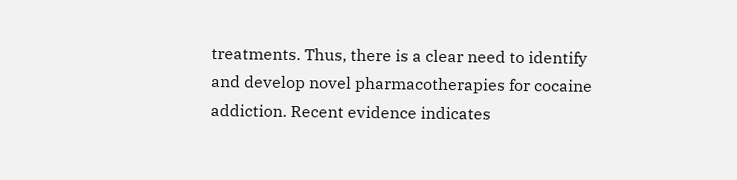treatments. Thus, there is a clear need to identify and develop novel pharmacotherapies for cocaine addiction. Recent evidence indicates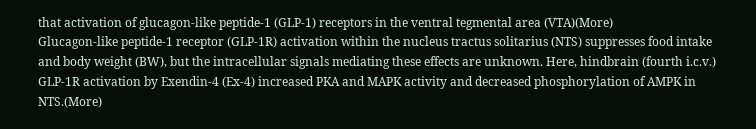that activation of glucagon-like peptide-1 (GLP-1) receptors in the ventral tegmental area (VTA)(More)
Glucagon-like peptide-1 receptor (GLP-1R) activation within the nucleus tractus solitarius (NTS) suppresses food intake and body weight (BW), but the intracellular signals mediating these effects are unknown. Here, hindbrain (fourth i.c.v.) GLP-1R activation by Exendin-4 (Ex-4) increased PKA and MAPK activity and decreased phosphorylation of AMPK in NTS.(More)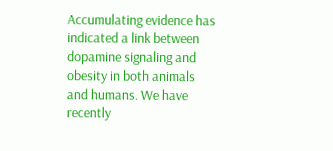Accumulating evidence has indicated a link between dopamine signaling and obesity in both animals and humans. We have recently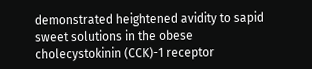demonstrated heightened avidity to sapid sweet solutions in the obese cholecystokinin (CCK)-1 receptor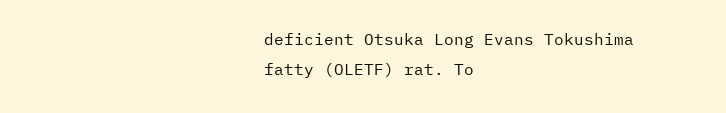deficient Otsuka Long Evans Tokushima fatty (OLETF) rat. To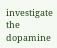investigate the dopamine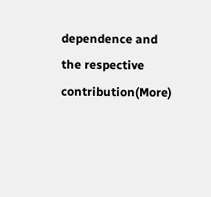dependence and the respective contribution(More)